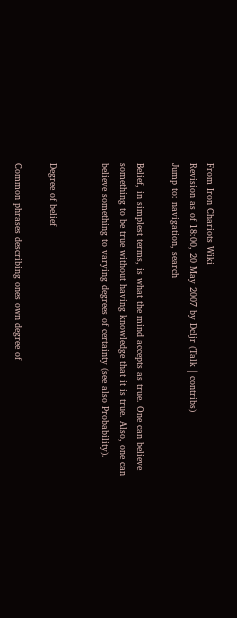From Iron Chariots Wiki
Revision as of 18:00, 20 May 2007 by Dcljr (Talk | contribs)
Jump to: navigation, search

Belief, in simplest terms, is what the mind accepts as true. One can believe something to be true without having knowledge that it is true. Also, one can believe something to varying degrees of certainty (see also Probability).


Degree of belief

Common phrases describing ones own degree of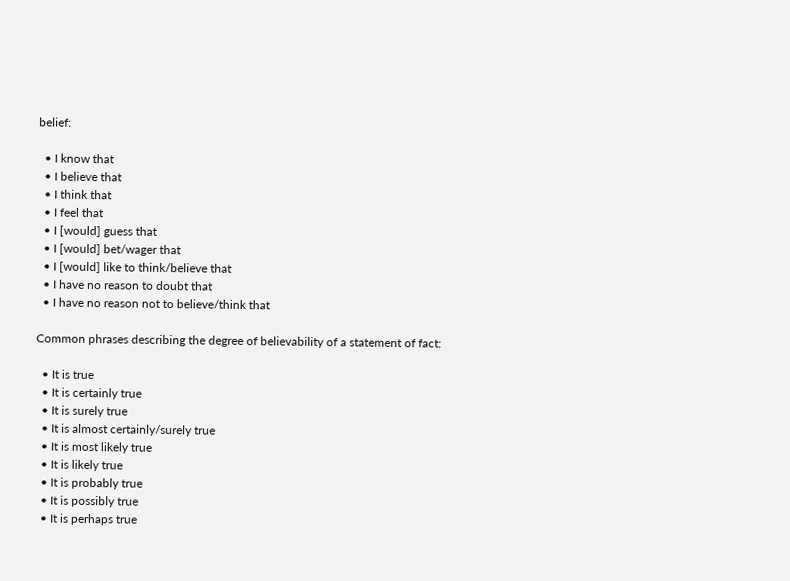belief:

  • I know that
  • I believe that
  • I think that
  • I feel that
  • I [would] guess that
  • I [would] bet/wager that
  • I [would] like to think/believe that
  • I have no reason to doubt that
  • I have no reason not to believe/think that

Common phrases describing the degree of believability of a statement of fact:

  • It is true
  • It is certainly true
  • It is surely true
  • It is almost certainly/surely true
  • It is most likely true
  • It is likely true
  • It is probably true
  • It is possibly true
  • It is perhaps true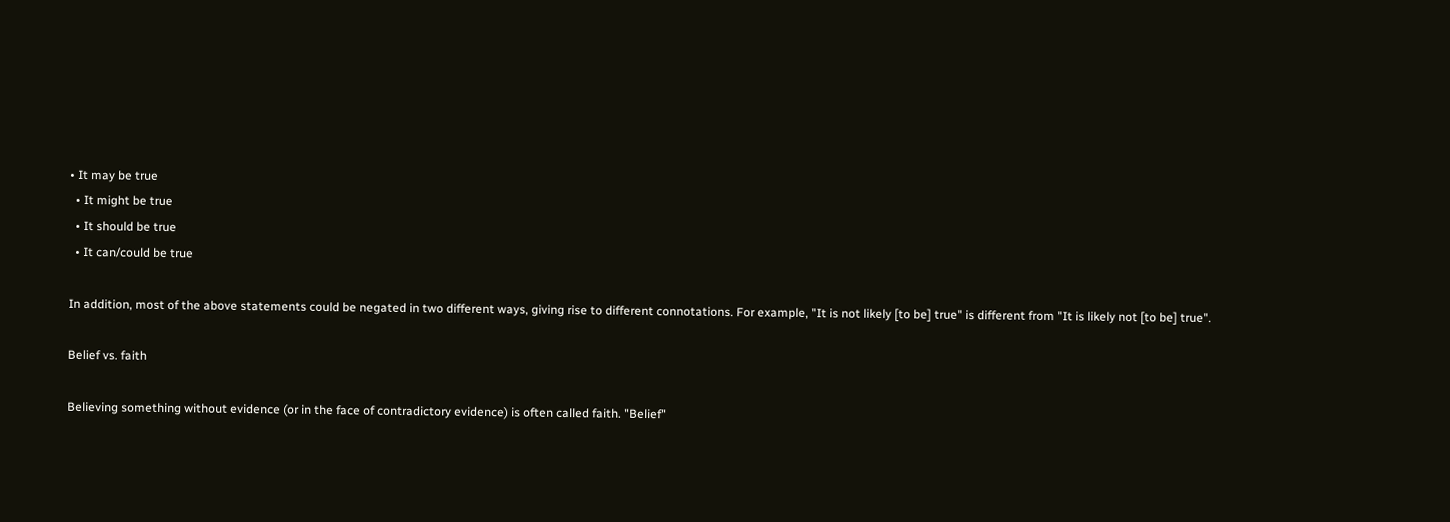• It may be true
  • It might be true
  • It should be true
  • It can/could be true

In addition, most of the above statements could be negated in two different ways, giving rise to different connotations. For example, "It is not likely [to be] true" is different from "It is likely not [to be] true".

Belief vs. faith

Believing something without evidence (or in the face of contradictory evidence) is often called faith. "Belief"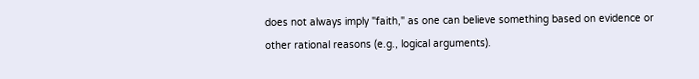does not always imply "faith," as one can believe something based on evidence or other rational reasons (e.g., logical arguments).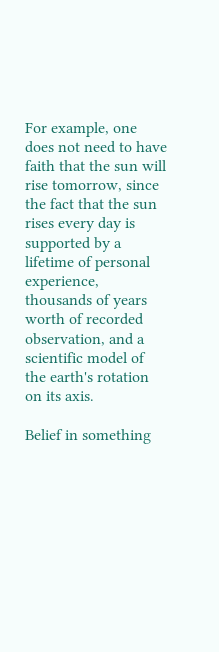For example, one does not need to have faith that the sun will rise tomorrow, since the fact that the sun rises every day is supported by a lifetime of personal experience, thousands of years worth of recorded observation, and a scientific model of the earth's rotation on its axis.

Belief in something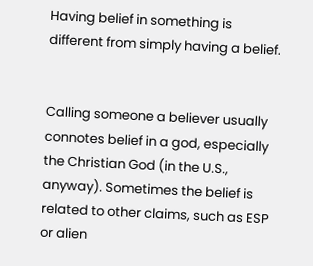Having belief in something is different from simply having a belief.


Calling someone a believer usually connotes belief in a god, especially the Christian God (in the U.S., anyway). Sometimes the belief is related to other claims, such as ESP or alien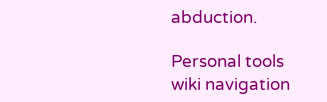abduction.

Personal tools
wiki navigation